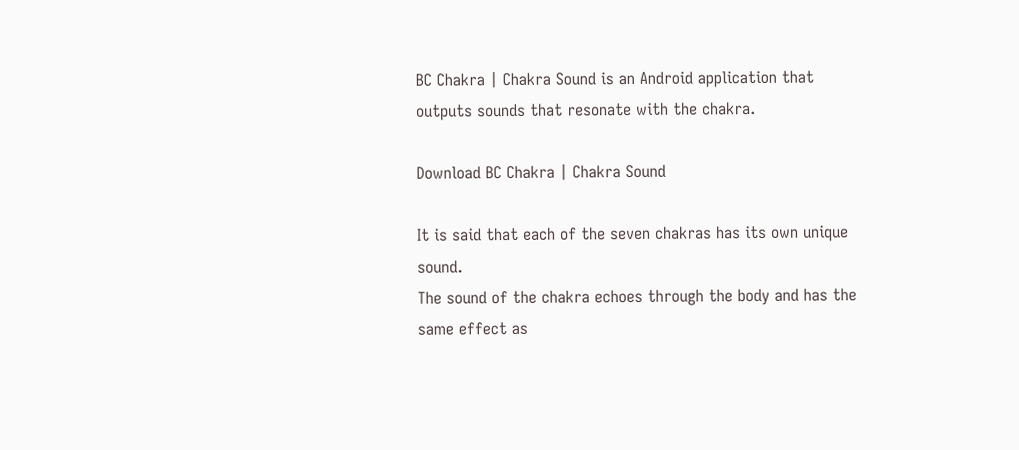BC Chakra | Chakra Sound is an Android application that outputs sounds that resonate with the chakra.

Download BC Chakra | Chakra Sound

It is said that each of the seven chakras has its own unique sound.
The sound of the chakra echoes through the body and has the same effect as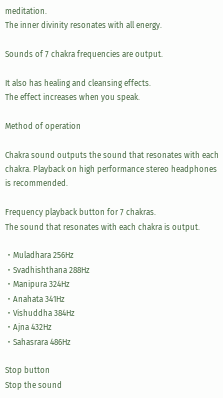meditation.
The inner divinity resonates with all energy.

Sounds of 7 chakra frequencies are output.

It also has healing and cleansing effects.
The effect increases when you speak.

Method of operation

Chakra sound outputs the sound that resonates with each chakra. Playback on high performance stereo headphones is recommended.

Frequency playback button for 7 chakras.
The sound that resonates with each chakra is output.

・Muladhara 256Hz
・Svadhishthana 288Hz
・Manipura 324Hz
・Anahata 341Hz
・Vishuddha 384Hz
・Ajna 432Hz
・Sahasrara 486Hz

Stop button
Stop the sound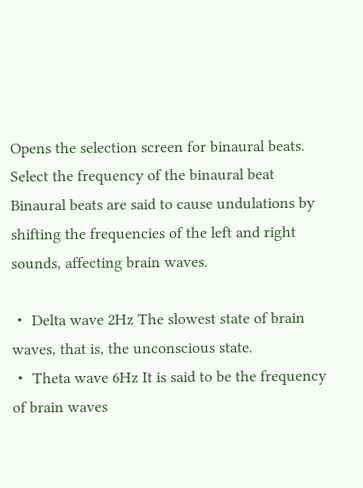Opens the selection screen for binaural beats.
Select the frequency of the binaural beat
Binaural beats are said to cause undulations by shifting the frequencies of the left and right sounds, affecting brain waves.

・ Delta wave 2Hz The slowest state of brain waves, that is, the unconscious state.
・ Theta wave 6Hz It is said to be the frequency of brain waves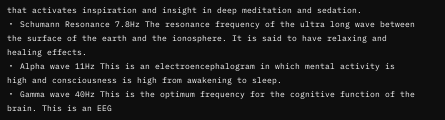that activates inspiration and insight in deep meditation and sedation.
・ Schumann Resonance 7.8Hz The resonance frequency of the ultra long wave between the surface of the earth and the ionosphere. It is said to have relaxing and healing effects.
・ Alpha wave 11Hz This is an electroencephalogram in which mental activity is high and consciousness is high from awakening to sleep.
・ Gamma wave 40Hz This is the optimum frequency for the cognitive function of the brain. This is an EEG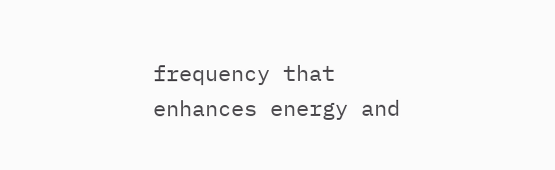frequency that enhances energy and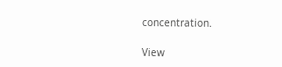concentration.

View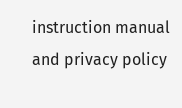instruction manual and privacy policy